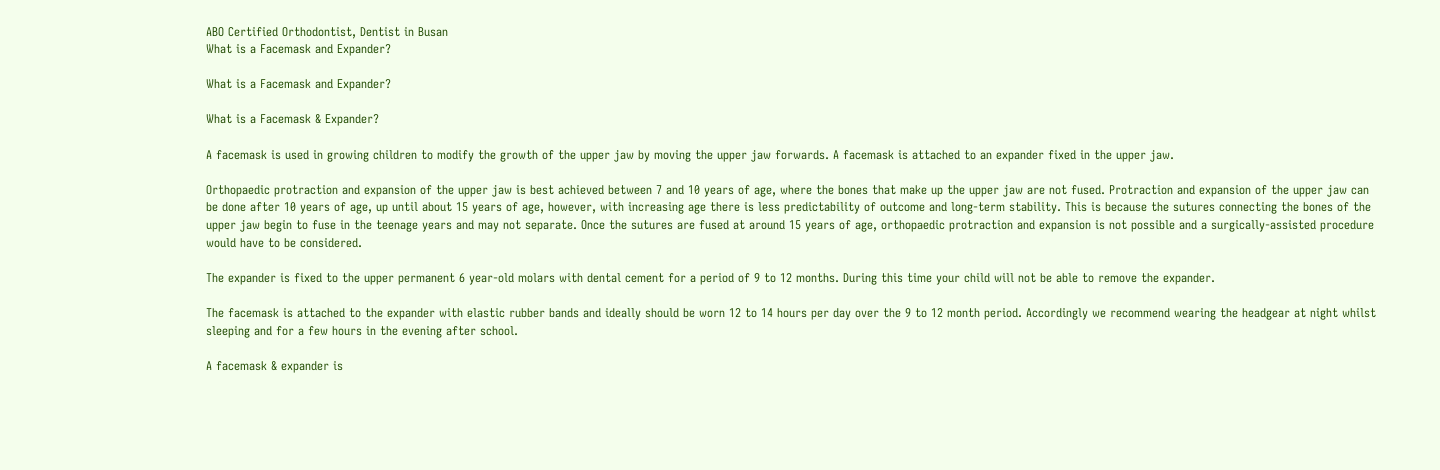ABO Certified Orthodontist, Dentist in Busan
What is a Facemask and Expander?

What is a Facemask and Expander?

What is a Facemask & Expander?

A facemask is used in growing children to modify the growth of the upper jaw by moving the upper jaw forwards. A facemask is attached to an expander fixed in the upper jaw.

Orthopaedic protraction and expansion of the upper jaw is best achieved between 7 and 10 years of age, where the bones that make up the upper jaw are not fused. Protraction and expansion of the upper jaw can be done after 10 years of age, up until about 15 years of age, however, with increasing age there is less predictability of outcome and long-term stability. This is because the sutures connecting the bones of the upper jaw begin to fuse in the teenage years and may not separate. Once the sutures are fused at around 15 years of age, orthopaedic protraction and expansion is not possible and a surgically-assisted procedure would have to be considered.

The expander is fixed to the upper permanent 6 year-old molars with dental cement for a period of 9 to 12 months. During this time your child will not be able to remove the expander.

The facemask is attached to the expander with elastic rubber bands and ideally should be worn 12 to 14 hours per day over the 9 to 12 month period. Accordingly we recommend wearing the headgear at night whilst sleeping and for a few hours in the evening after school.

A facemask & expander is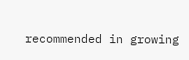recommended in growing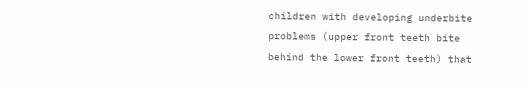children with developing underbite problems (upper front teeth bite behind the lower front teeth) that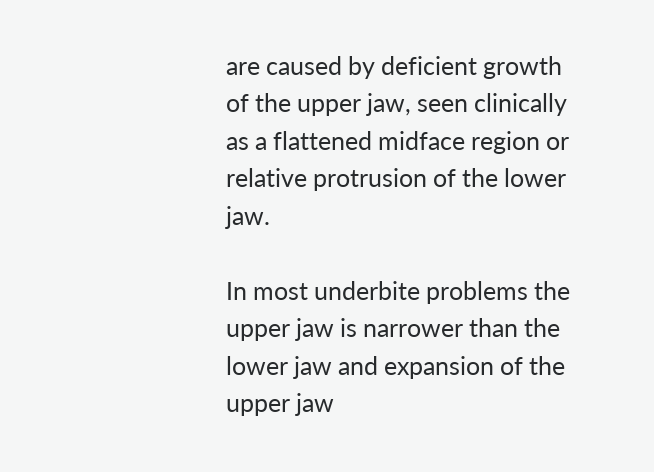are caused by deficient growth of the upper jaw, seen clinically as a flattened midface region or relative protrusion of the lower jaw.

In most underbite problems the upper jaw is narrower than the lower jaw and expansion of the upper jaw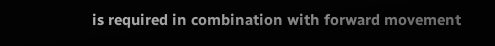is required in combination with forward movement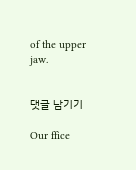of the upper jaw.


댓글 남기기

Our ffice